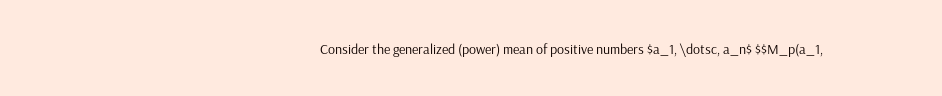Consider the generalized (power) mean of positive numbers $a_1, \dotsc, a_n$ $$M_p(a_1,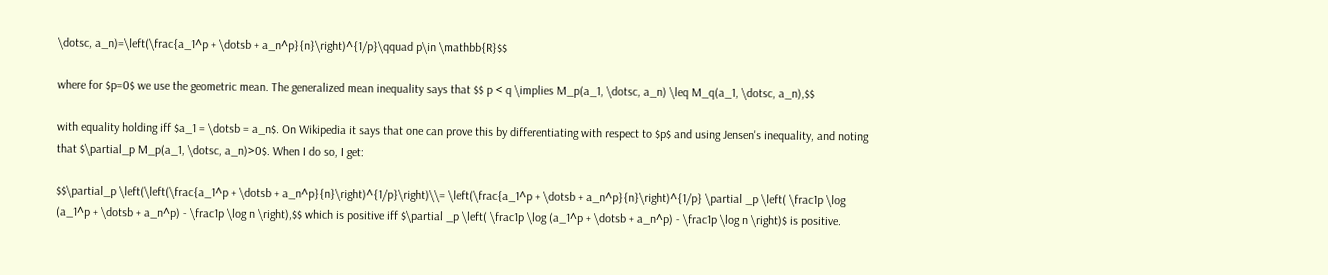\dotsc, a_n)=\left(\frac{a_1^p + \dotsb + a_n^p}{n}\right)^{1/p}\qquad p\in \mathbb{R}$$

where for $p=0$ we use the geometric mean. The generalized mean inequality says that $$ p < q \implies M_p(a_1, \dotsc, a_n) \leq M_q(a_1, \dotsc, a_n),$$

with equality holding iff $a_1 = \dotsb = a_n$. On Wikipedia it says that one can prove this by differentiating with respect to $p$ and using Jensen's inequality, and noting that $\partial_p M_p(a_1, \dotsc, a_n)>0$. When I do so, I get:

$$\partial_p \left(\left(\frac{a_1^p + \dotsb + a_n^p}{n}\right)^{1/p}\right)\\= \left(\frac{a_1^p + \dotsb + a_n^p}{n}\right)^{1/p} \partial _p \left( \frac1p \log (a_1^p + \dotsb + a_n^p) - \frac1p \log n \right),$$ which is positive iff $\partial _p \left( \frac1p \log (a_1^p + \dotsb + a_n^p) - \frac1p \log n \right)$ is positive.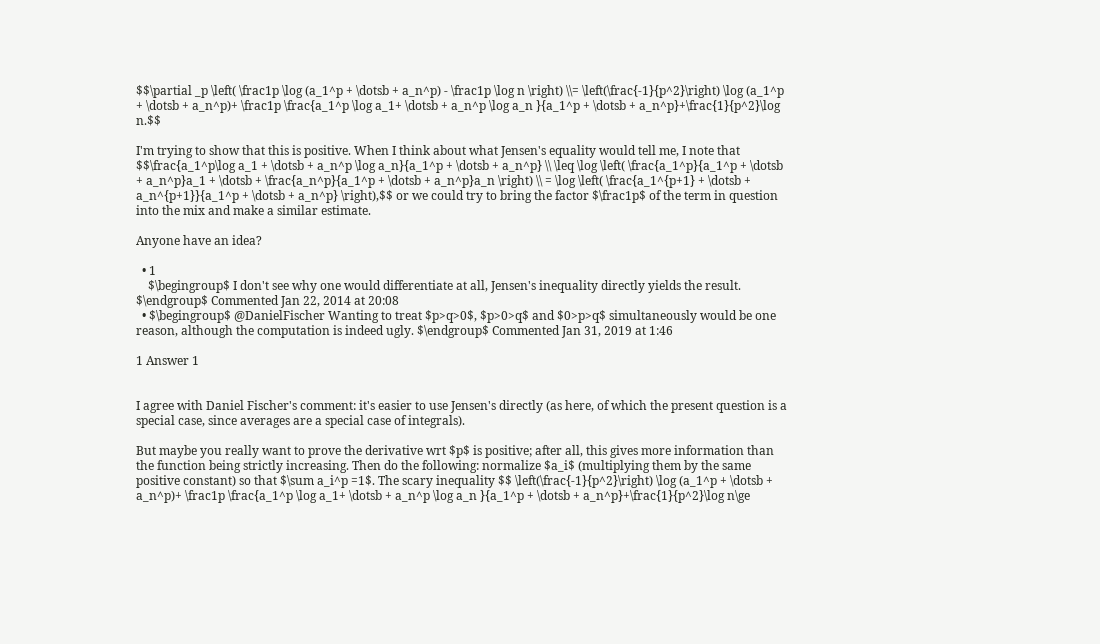$$\partial _p \left( \frac1p \log (a_1^p + \dotsb + a_n^p) - \frac1p \log n \right) \\= \left(\frac{-1}{p^2}\right) \log (a_1^p + \dotsb + a_n^p)+ \frac1p \frac{a_1^p \log a_1+ \dotsb + a_n^p \log a_n }{a_1^p + \dotsb + a_n^p}+\frac{1}{p^2}\log n.$$

I'm trying to show that this is positive. When I think about what Jensen's equality would tell me, I note that $$\frac{a_1^p\log a_1 + \dotsb + a_n^p \log a_n}{a_1^p + \dotsb + a_n^p} \\ \leq \log \left( \frac{a_1^p}{a_1^p + \dotsb + a_n^p}a_1 + \dotsb + \frac{a_n^p}{a_1^p + \dotsb + a_n^p}a_n \right) \\ = \log \left( \frac{a_1^{p+1} + \dotsb + a_n^{p+1}}{a_1^p + \dotsb + a_n^p} \right),$$ or we could try to bring the factor $\frac1p$ of the term in question into the mix and make a similar estimate.

Anyone have an idea?

  • 1
    $\begingroup$ I don't see why one would differentiate at all, Jensen's inequality directly yields the result. $\endgroup$ Commented Jan 22, 2014 at 20:08
  • $\begingroup$ @DanielFischer Wanting to treat $p>q>0$, $p>0>q$ and $0>p>q$ simultaneously would be one reason, although the computation is indeed ugly. $\endgroup$ Commented Jan 31, 2019 at 1:46

1 Answer 1


I agree with Daniel Fischer's comment: it's easier to use Jensen's directly (as here, of which the present question is a special case, since averages are a special case of integrals).

But maybe you really want to prove the derivative wrt $p$ is positive; after all, this gives more information than the function being strictly increasing. Then do the following: normalize $a_i$ (multiplying them by the same positive constant) so that $\sum a_i^p =1$. The scary inequality $$ \left(\frac{-1}{p^2}\right) \log (a_1^p + \dotsb + a_n^p)+ \frac1p \frac{a_1^p \log a_1+ \dotsb + a_n^p \log a_n }{a_1^p + \dotsb + a_n^p}+\frac{1}{p^2}\log n\ge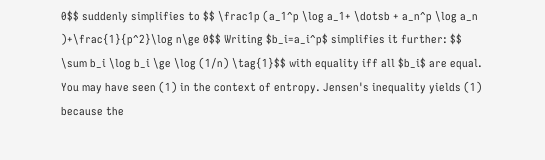0$$ suddenly simplifies to $$ \frac1p (a_1^p \log a_1+ \dotsb + a_n^p \log a_n )+\frac{1}{p^2}\log n\ge 0$$ Writing $b_i=a_i^p$ simplifies it further: $$ \sum b_i \log b_i \ge \log (1/n) \tag{1}$$ with equality iff all $b_i$ are equal. You may have seen (1) in the context of entropy. Jensen's inequality yields (1) because the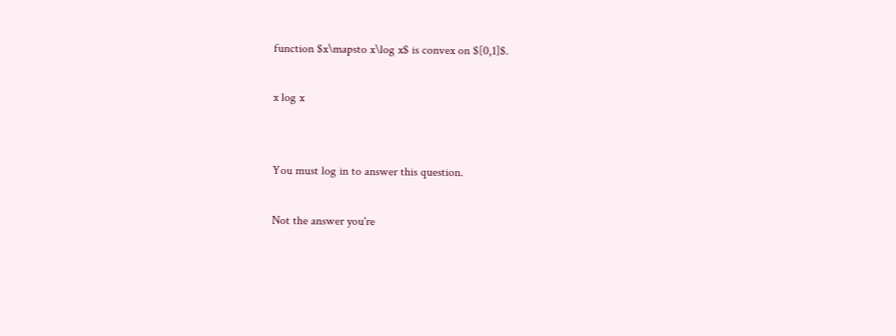function $x\mapsto x\log x$ is convex on $[0,1]$.

x log x


You must log in to answer this question.

Not the answer you're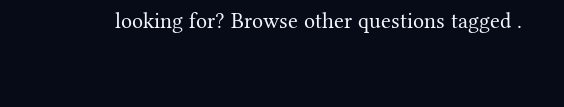looking for? Browse other questions tagged .